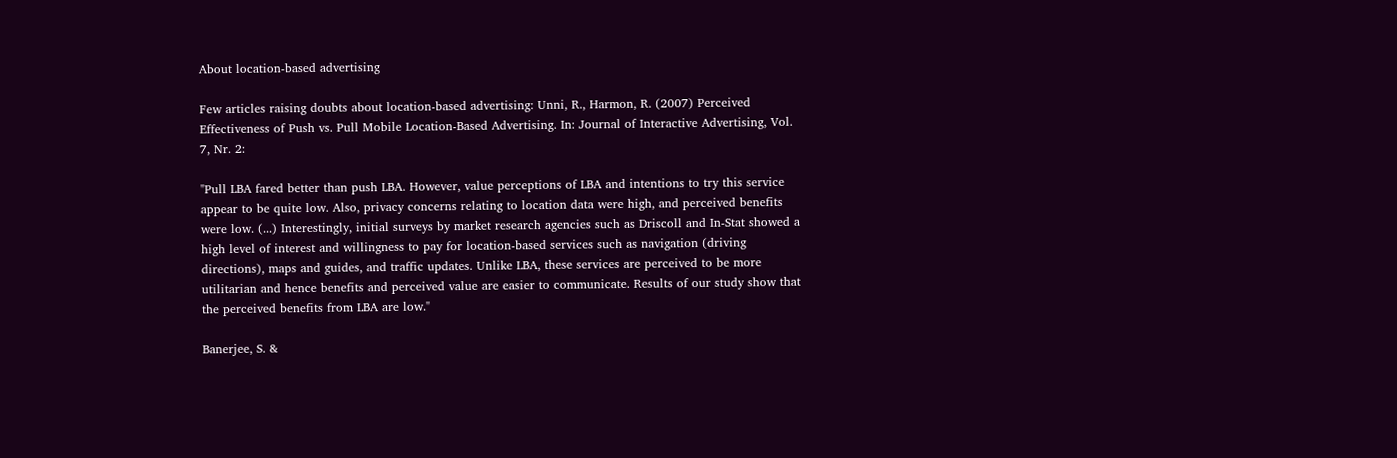About location-based advertising

Few articles raising doubts about location-based advertising: Unni, R., Harmon, R. (2007) Perceived Effectiveness of Push vs. Pull Mobile Location-Based Advertising. In: Journal of Interactive Advertising, Vol. 7, Nr. 2:

"Pull LBA fared better than push LBA. However, value perceptions of LBA and intentions to try this service appear to be quite low. Also, privacy concerns relating to location data were high, and perceived benefits were low. (...) Interestingly, initial surveys by market research agencies such as Driscoll and In-Stat showed a high level of interest and willingness to pay for location-based services such as navigation (driving directions), maps and guides, and traffic updates. Unlike LBA, these services are perceived to be more utilitarian and hence benefits and perceived value are easier to communicate. Results of our study show that the perceived benefits from LBA are low."

Banerjee, S. &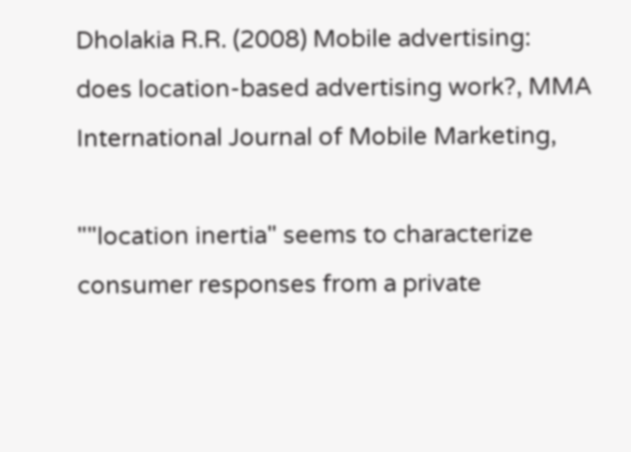Dholakia R.R. (2008) Mobile advertising: does location-based advertising work?, MMA International Journal of Mobile Marketing,

""location inertia" seems to characterize consumer responses from a private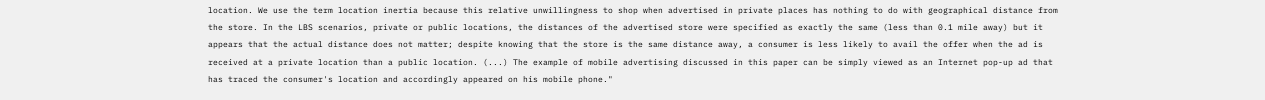location. We use the term location inertia because this relative unwillingness to shop when advertised in private places has nothing to do with geographical distance from the store. In the LBS scenarios, private or public locations, the distances of the advertised store were specified as exactly the same (less than 0.1 mile away) but it appears that the actual distance does not matter; despite knowing that the store is the same distance away, a consumer is less likely to avail the offer when the ad is received at a private location than a public location. (...) The example of mobile advertising discussed in this paper can be simply viewed as an Internet pop-up ad that has traced the consumer's location and accordingly appeared on his mobile phone."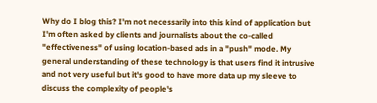Why do I blog this? I'm not necessarily into this kind of application but I'm often asked by clients and journalists about the co-called "effectiveness" of using location-based ads in a "push" mode. My general understanding of these technology is that users find it intrusive and not very useful but it's good to have more data up my sleeve to discuss the complexity of people's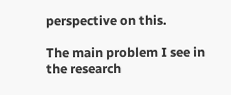perspective on this.

The main problem I see in the research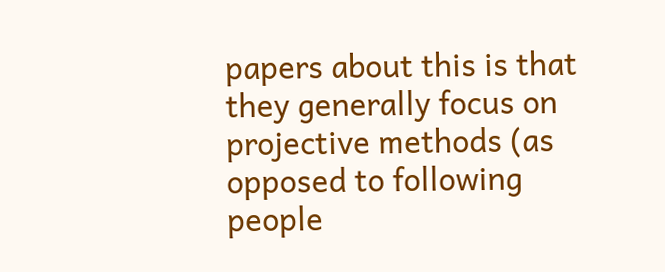papers about this is that they generally focus on projective methods (as opposed to following people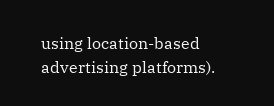using location-based advertising platforms).